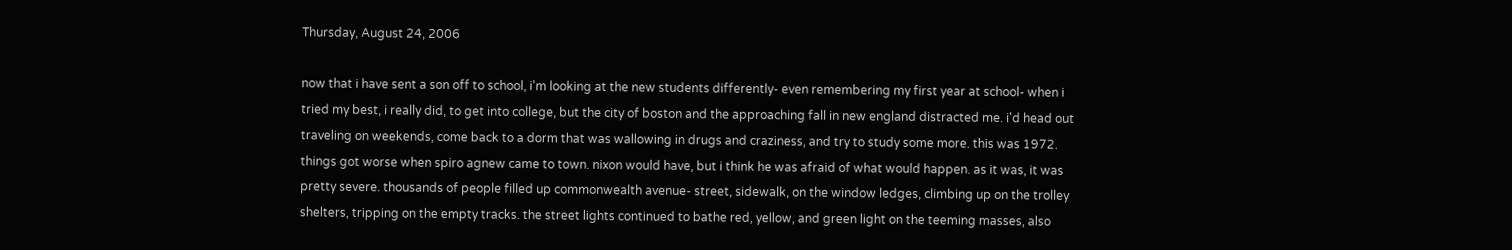Thursday, August 24, 2006

now that i have sent a son off to school, i'm looking at the new students differently- even remembering my first year at school- when i tried my best, i really did, to get into college, but the city of boston and the approaching fall in new england distracted me. i'd head out traveling on weekends, come back to a dorm that was wallowing in drugs and craziness, and try to study some more. this was 1972. things got worse when spiro agnew came to town. nixon would have, but i think he was afraid of what would happen. as it was, it was pretty severe. thousands of people filled up commonwealth avenue- street, sidewalk, on the window ledges, climbing up on the trolley shelters, tripping on the empty tracks. the street lights continued to bathe red, yellow, and green light on the teeming masses, also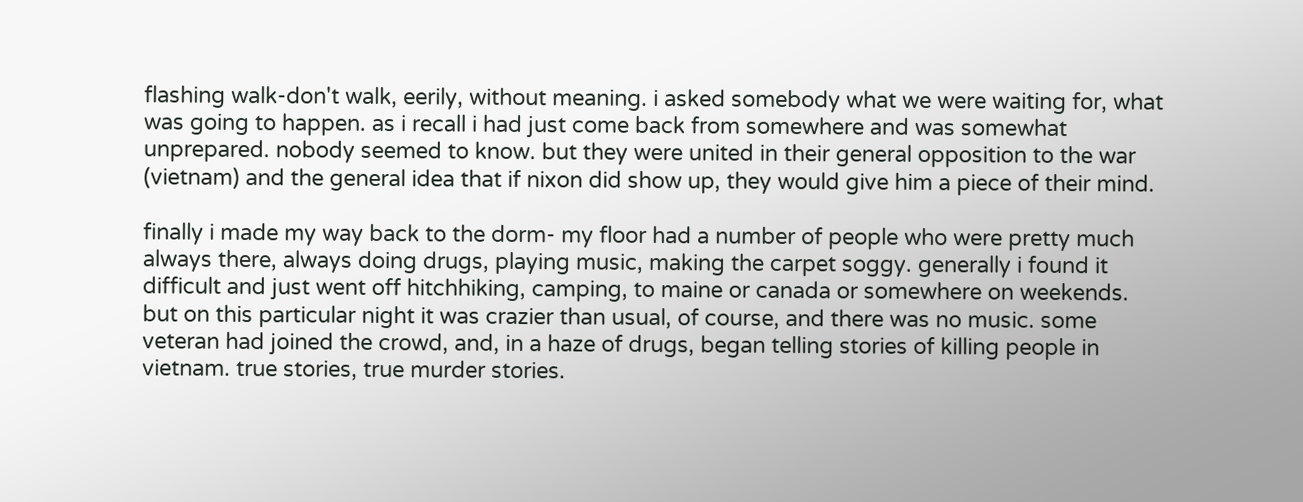flashing walk-don't walk, eerily, without meaning. i asked somebody what we were waiting for, what was going to happen. as i recall i had just come back from somewhere and was somewhat unprepared. nobody seemed to know. but they were united in their general opposition to the war (vietnam) and the general idea that if nixon did show up, they would give him a piece of their mind.

finally i made my way back to the dorm- my floor had a number of people who were pretty much always there, always doing drugs, playing music, making the carpet soggy. generally i found it difficult and just went off hitchhiking, camping, to maine or canada or somewhere on weekends. but on this particular night it was crazier than usual, of course, and there was no music. some veteran had joined the crowd, and, in a haze of drugs, began telling stories of killing people in vietnam. true stories, true murder stories.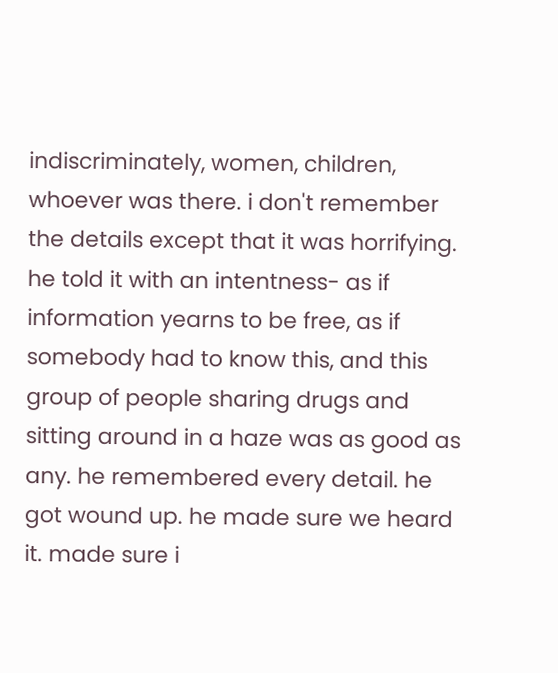indiscriminately, women, children, whoever was there. i don't remember the details except that it was horrifying. he told it with an intentness- as if information yearns to be free, as if somebody had to know this, and this group of people sharing drugs and sitting around in a haze was as good as any. he remembered every detail. he got wound up. he made sure we heard it. made sure i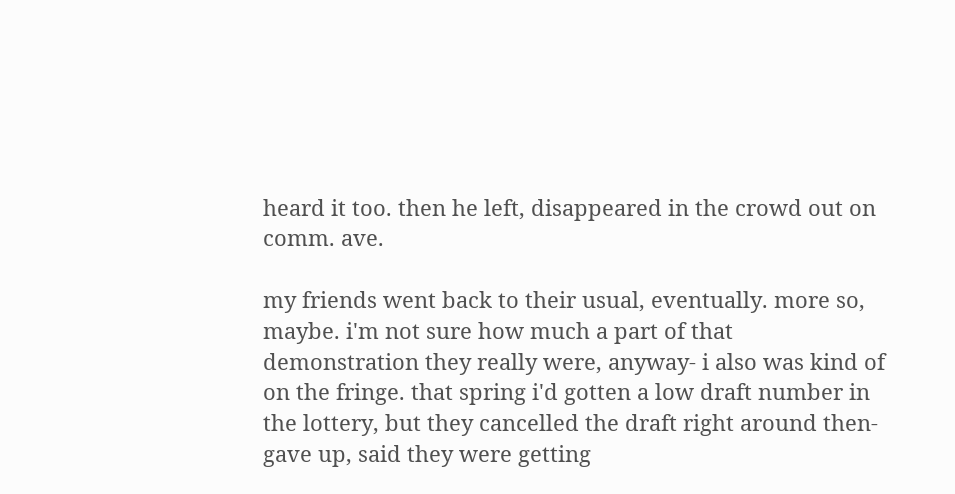heard it too. then he left, disappeared in the crowd out on comm. ave.

my friends went back to their usual, eventually. more so, maybe. i'm not sure how much a part of that demonstration they really were, anyway- i also was kind of on the fringe. that spring i'd gotten a low draft number in the lottery, but they cancelled the draft right around then- gave up, said they were getting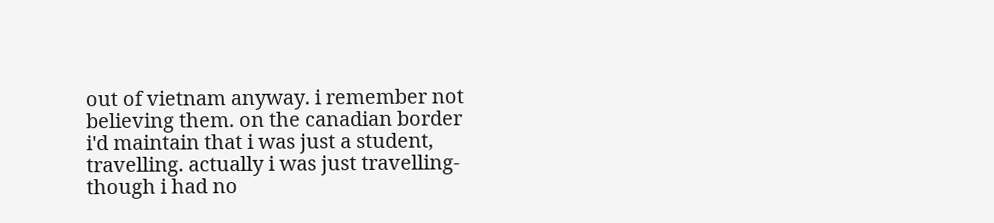out of vietnam anyway. i remember not believing them. on the canadian border i'd maintain that i was just a student, travelling. actually i was just travelling- though i had no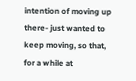intention of moving up there- just wanted to keep moving, so that, for a while at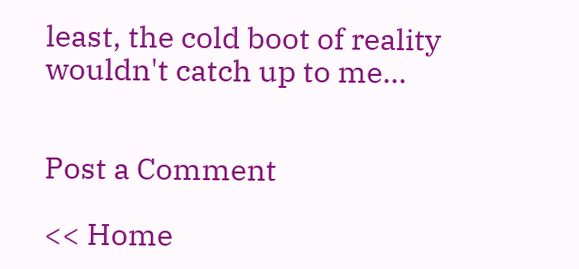least, the cold boot of reality wouldn't catch up to me...


Post a Comment

<< Home